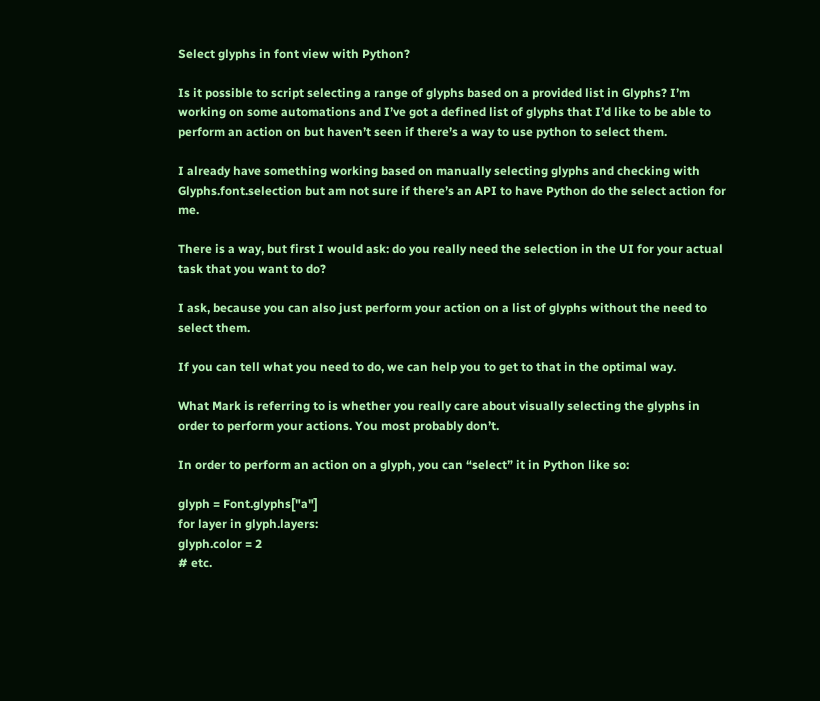Select glyphs in font view with Python?

Is it possible to script selecting a range of glyphs based on a provided list in Glyphs? I’m working on some automations and I’ve got a defined list of glyphs that I’d like to be able to perform an action on but haven’t seen if there’s a way to use python to select them.

I already have something working based on manually selecting glyphs and checking with Glyphs.font.selection but am not sure if there’s an API to have Python do the select action for me.

There is a way, but first I would ask: do you really need the selection in the UI for your actual task that you want to do?

I ask, because you can also just perform your action on a list of glyphs without the need to select them.

If you can tell what you need to do, we can help you to get to that in the optimal way.

What Mark is referring to is whether you really care about visually selecting the glyphs in order to perform your actions. You most probably don’t.

In order to perform an action on a glyph, you can “select” it in Python like so:

glyph = Font.glyphs["a"]
for layer in glyph.layers:
glyph.color = 2
# etc.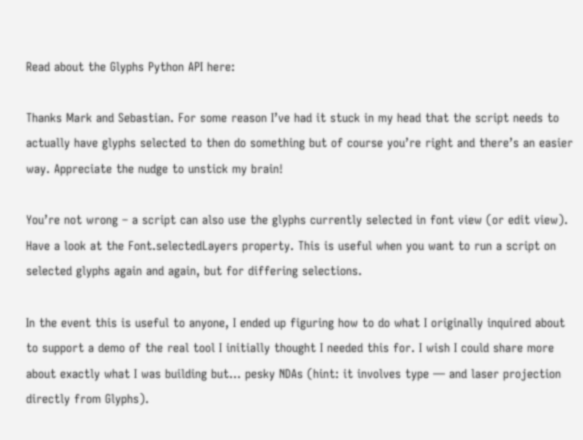Read about the Glyphs Python API here:

Thanks Mark and Sebastian. For some reason I’ve had it stuck in my head that the script needs to actually have glyphs selected to then do something but of course you’re right and there’s an easier way. Appreciate the nudge to unstick my brain!

You’re not wrong – a script can also use the glyphs currently selected in font view (or edit view). Have a look at the Font.selectedLayers property. This is useful when you want to run a script on selected glyphs again and again, but for differing selections.

In the event this is useful to anyone, I ended up figuring how to do what I originally inquired about to support a demo of the real tool I initially thought I needed this for. I wish I could share more about exactly what I was building but… pesky NDAs (hint: it involves type — and laser projection directly from Glyphs).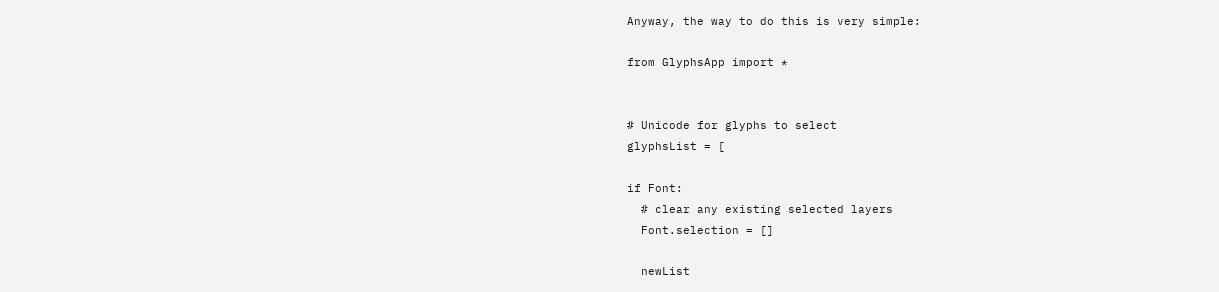Anyway, the way to do this is very simple:

from GlyphsApp import *


# Unicode for glyphs to select
glyphsList = [

if Font:
  # clear any existing selected layers
  Font.selection = []

  newList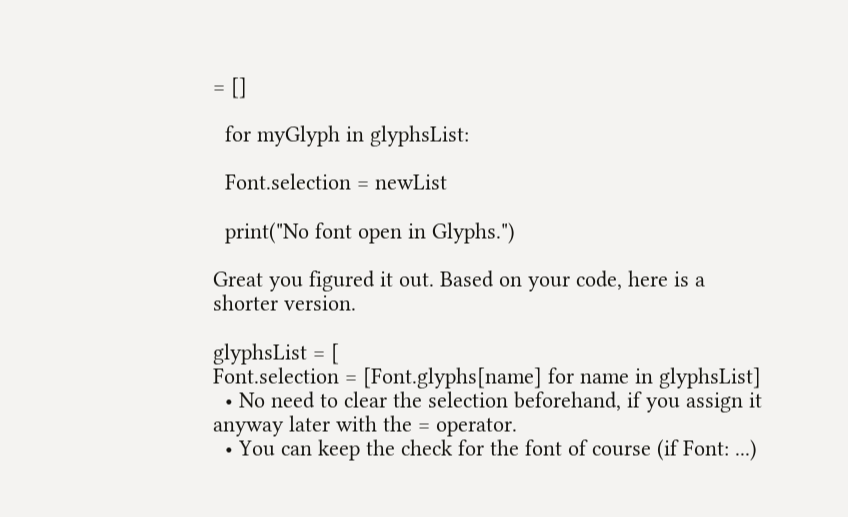= []

  for myGlyph in glyphsList:

  Font.selection = newList

  print("No font open in Glyphs.")

Great you figured it out. Based on your code, here is a shorter version.

glyphsList = [
Font.selection = [Font.glyphs[name] for name in glyphsList]
  • No need to clear the selection beforehand, if you assign it anyway later with the = operator.
  • You can keep the check for the font of course (if Font: ...)